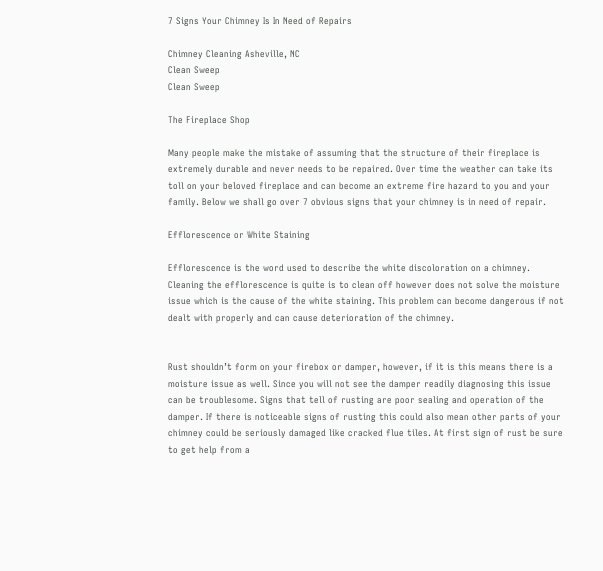7 Signs Your Chimney Is In Need of Repairs

Chimney Cleaning Asheville, NC
Clean Sweep
Clean Sweep

The Fireplace Shop

Many people make the mistake of assuming that the structure of their fireplace is extremely durable and never needs to be repaired. Over time the weather can take its toll on your beloved fireplace and can become an extreme fire hazard to you and your family. Below we shall go over 7 obvious signs that your chimney is in need of repair.

Efflorescence or White Staining

Efflorescence is the word used to describe the white discoloration on a chimney. Cleaning the efflorescence is quite is to clean off however does not solve the moisture issue which is the cause of the white staining. This problem can become dangerous if not dealt with properly and can cause deterioration of the chimney.


Rust shouldn’t form on your firebox or damper, however, if it is this means there is a moisture issue as well. Since you will not see the damper readily diagnosing this issue can be troublesome. Signs that tell of rusting are poor sealing and operation of the damper. If there is noticeable signs of rusting this could also mean other parts of your chimney could be seriously damaged like cracked flue tiles. At first sign of rust be sure to get help from a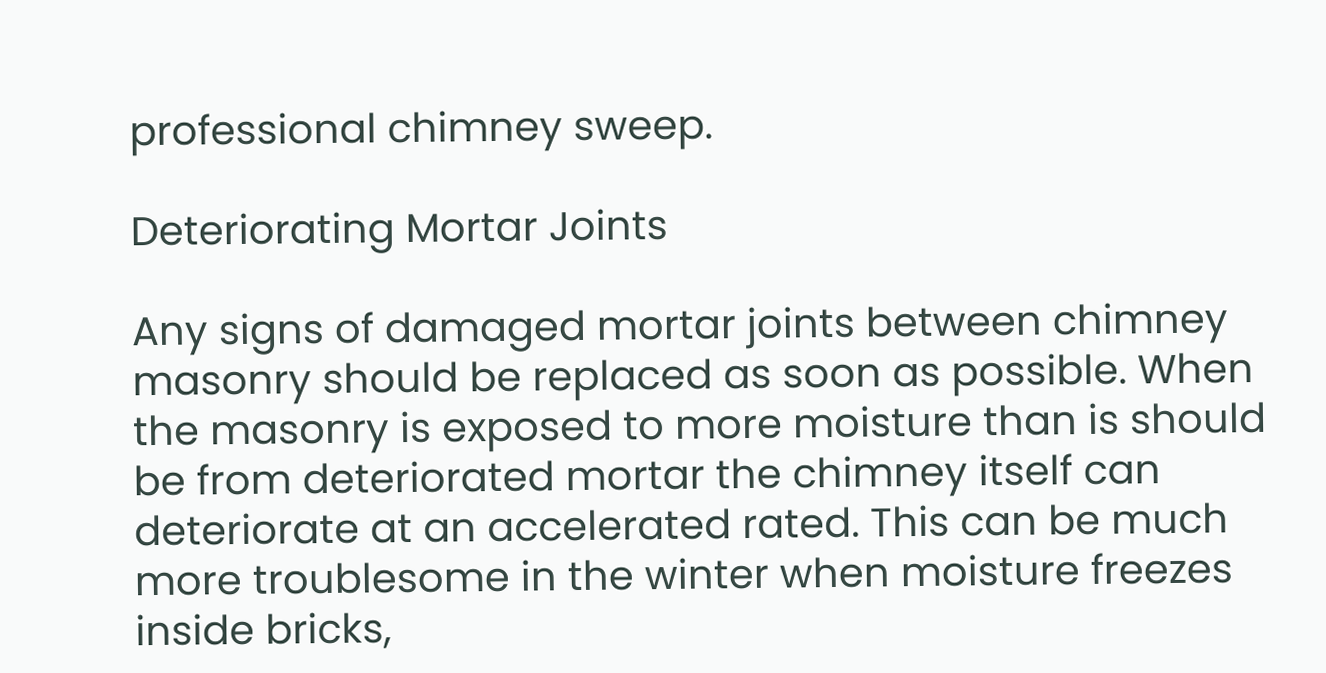professional chimney sweep.

Deteriorating Mortar Joints

Any signs of damaged mortar joints between chimney masonry should be replaced as soon as possible. When the masonry is exposed to more moisture than is should be from deteriorated mortar the chimney itself can deteriorate at an accelerated rated. This can be much more troublesome in the winter when moisture freezes inside bricks,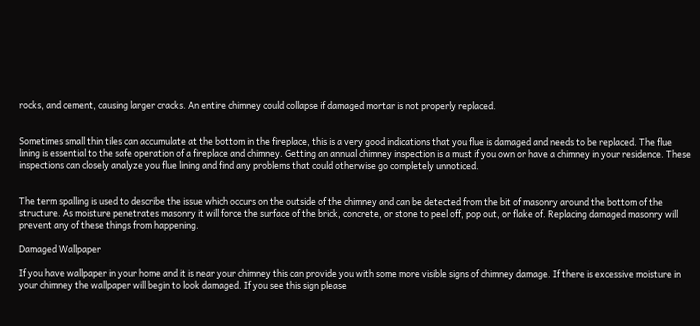rocks, and cement, causing larger cracks. An entire chimney could collapse if damaged mortar is not properly replaced.


Sometimes small thin tiles can accumulate at the bottom in the fireplace, this is a very good indications that you flue is damaged and needs to be replaced. The flue lining is essential to the safe operation of a fireplace and chimney. Getting an annual chimney inspection is a must if you own or have a chimney in your residence. These inspections can closely analyze you flue lining and find any problems that could otherwise go completely unnoticed.


The term spalling is used to describe the issue which occurs on the outside of the chimney and can be detected from the bit of masonry around the bottom of the structure. As moisture penetrates masonry it will force the surface of the brick, concrete, or stone to peel off, pop out, or flake of. Replacing damaged masonry will prevent any of these things from happening.

Damaged Wallpaper

If you have wallpaper in your home and it is near your chimney this can provide you with some more visible signs of chimney damage. If there is excessive moisture in your chimney the wallpaper will begin to look damaged. If you see this sign please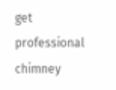get professional chimney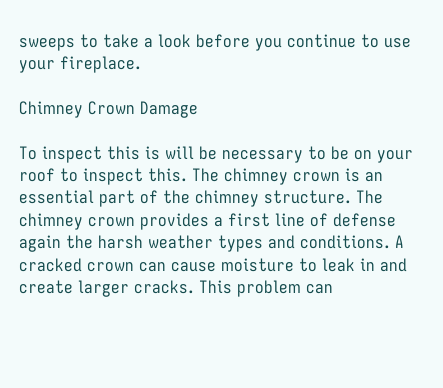sweeps to take a look before you continue to use your fireplace.

Chimney Crown Damage

To inspect this is will be necessary to be on your roof to inspect this. The chimney crown is an essential part of the chimney structure. The chimney crown provides a first line of defense again the harsh weather types and conditions. A cracked crown can cause moisture to leak in and create larger cracks. This problem can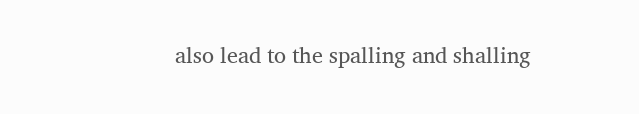also lead to the spalling and shalling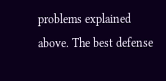problems explained above. The best defense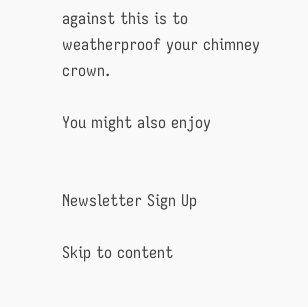against this is to weatherproof your chimney crown.

You might also enjoy


Newsletter Sign Up

Skip to content